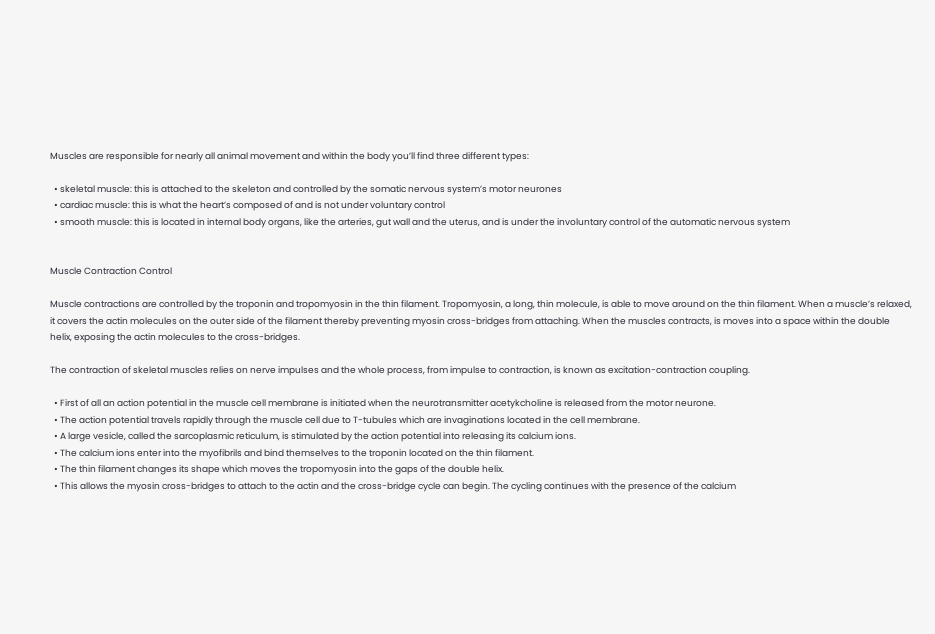Muscles are responsible for nearly all animal movement and within the body you’ll find three different types:

  • skeletal muscle: this is attached to the skeleton and controlled by the somatic nervous system’s motor neurones
  • cardiac muscle: this is what the heart’s composed of and is not under voluntary control
  • smooth muscle: this is located in internal body organs, like the arteries, gut wall and the uterus, and is under the involuntary control of the automatic nervous system


Muscle Contraction Control

Muscle contractions are controlled by the troponin and tropomyosin in the thin filament. Tropomyosin, a long, thin molecule, is able to move around on the thin filament. When a muscle’s relaxed, it covers the actin molecules on the outer side of the filament thereby preventing myosin cross-bridges from attaching. When the muscles contracts, is moves into a space within the double helix, exposing the actin molecules to the cross-bridges.

The contraction of skeletal muscles relies on nerve impulses and the whole process, from impulse to contraction, is known as excitation-contraction coupling.

  • First of all an action potential in the muscle cell membrane is initiated when the neurotransmitter acetykcholine is released from the motor neurone.
  • The action potential travels rapidly through the muscle cell due to T-tubules which are invaginations located in the cell membrane.
  • A large vesicle, called the sarcoplasmic reticulum, is stimulated by the action potential into releasing its calcium ions.
  • The calcium ions enter into the myofibrils and bind themselves to the troponin located on the thin filament.
  • The thin filament changes its shape which moves the tropomyosin into the gaps of the double helix.
  • This allows the myosin cross-bridges to attach to the actin and the cross-bridge cycle can begin. The cycling continues with the presence of the calcium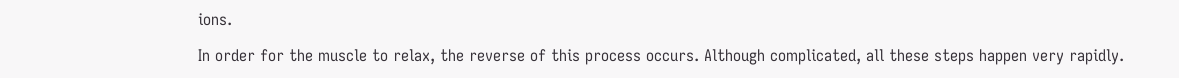ions.

In order for the muscle to relax, the reverse of this process occurs. Although complicated, all these steps happen very rapidly.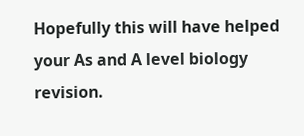Hopefully this will have helped your As and A level biology revision.